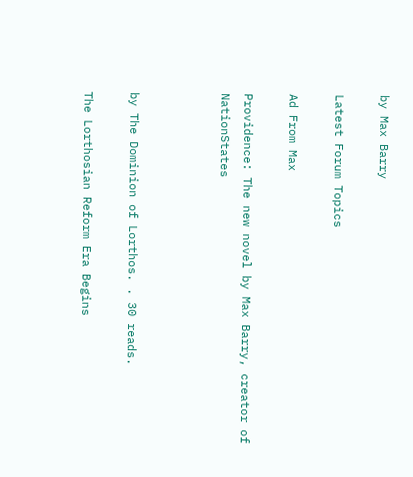by Max Barry

Latest Forum Topics

Ad From Max

Providence: The new novel by Max Barry, creator of NationStates



by The Dominion of Lorthos. . 30 reads.

The Lorthosian Reform Era Begins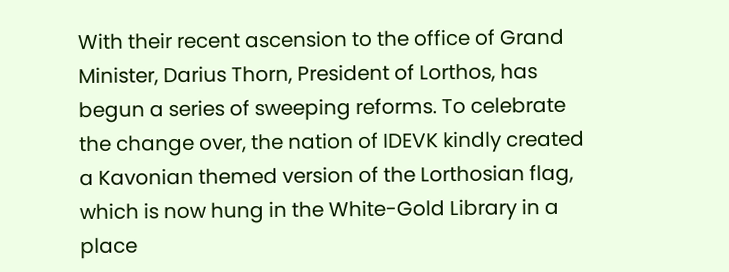With their recent ascension to the office of Grand Minister, Darius Thorn, President of Lorthos, has begun a series of sweeping reforms. To celebrate the change over, the nation of IDEVK kindly created a Kavonian themed version of the Lorthosian flag, which is now hung in the White-Gold Library in a place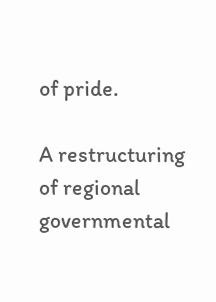of pride.

A restructuring of regional governmental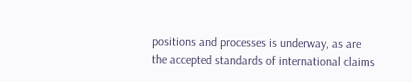positions and processes is underway, as are the accepted standards of international claims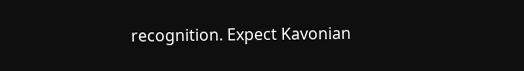recognition. Expect Kavonian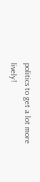politics to get a lot more lively!